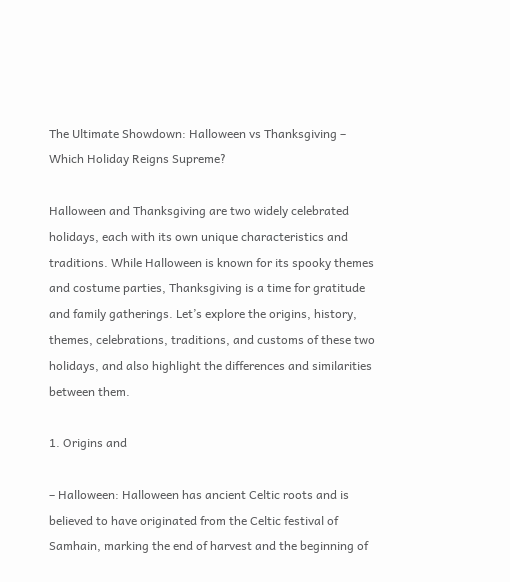The Ultimate Showdown: Halloween vs Thanksgiving – Which Holiday Reigns Supreme?

Halloween and Thanksgiving are two widely celebrated holidays, each with its own unique characteristics and traditions. While Halloween is known for its spooky themes and costume parties, Thanksgiving is a time for gratitude and family gatherings. Let’s explore the origins, history, themes, celebrations, traditions, and customs of these two holidays, and also highlight the differences and similarities between them.

1. Origins and

– Halloween: Halloween has ancient Celtic roots and is believed to have originated from the Celtic festival of Samhain, marking the end of harvest and the beginning of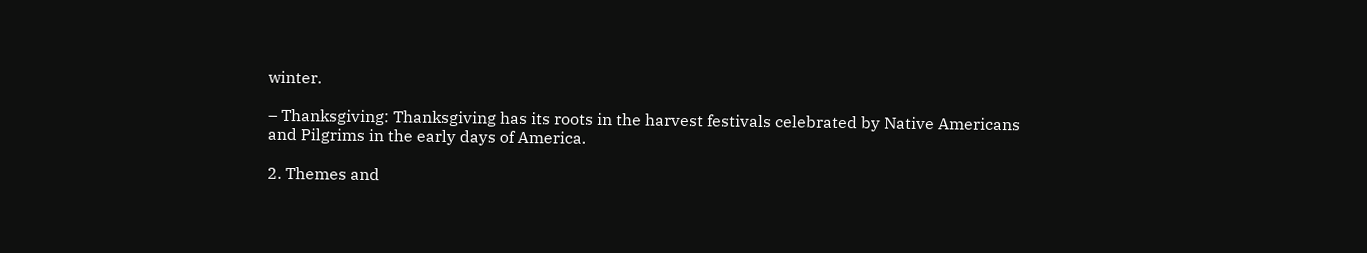winter.

– Thanksgiving: Thanksgiving has its roots in the harvest festivals celebrated by Native Americans and Pilgrims in the early days of America.

2. Themes and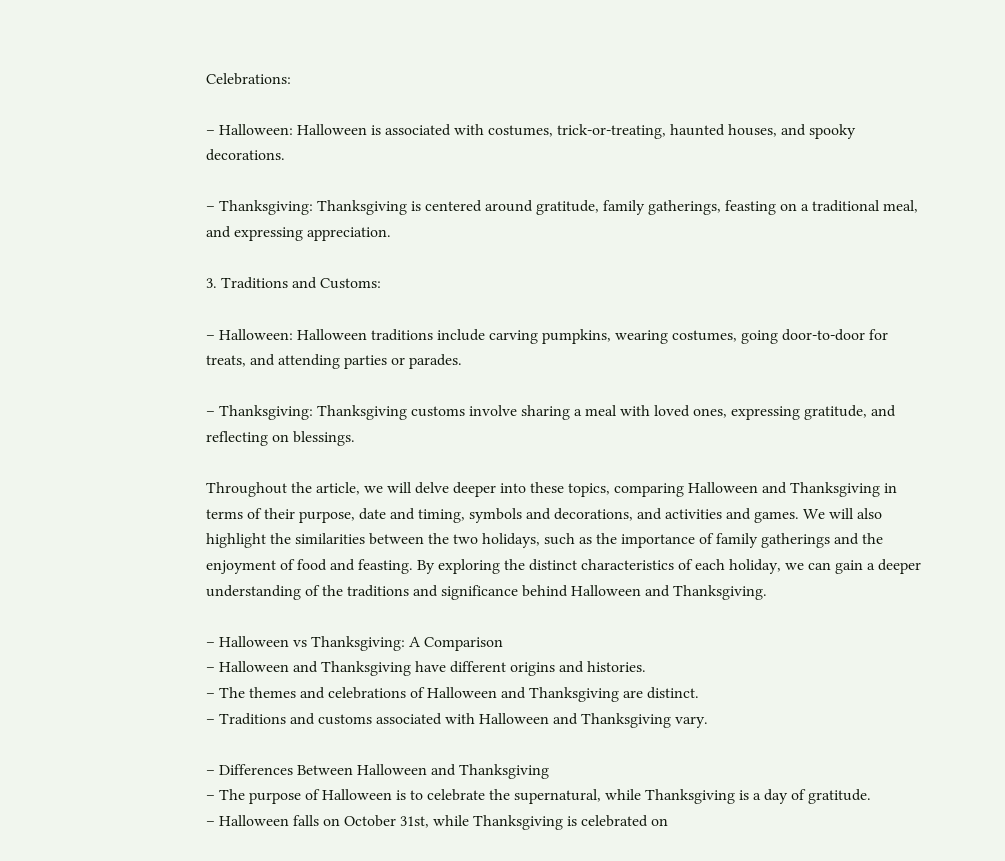Celebrations:

– Halloween: Halloween is associated with costumes, trick-or-treating, haunted houses, and spooky decorations.

– Thanksgiving: Thanksgiving is centered around gratitude, family gatherings, feasting on a traditional meal, and expressing appreciation.

3. Traditions and Customs:

– Halloween: Halloween traditions include carving pumpkins, wearing costumes, going door-to-door for treats, and attending parties or parades.

– Thanksgiving: Thanksgiving customs involve sharing a meal with loved ones, expressing gratitude, and reflecting on blessings.

Throughout the article, we will delve deeper into these topics, comparing Halloween and Thanksgiving in terms of their purpose, date and timing, symbols and decorations, and activities and games. We will also highlight the similarities between the two holidays, such as the importance of family gatherings and the enjoyment of food and feasting. By exploring the distinct characteristics of each holiday, we can gain a deeper understanding of the traditions and significance behind Halloween and Thanksgiving.

– Halloween vs Thanksgiving: A Comparison
– Halloween and Thanksgiving have different origins and histories.
– The themes and celebrations of Halloween and Thanksgiving are distinct.
– Traditions and customs associated with Halloween and Thanksgiving vary.

– Differences Between Halloween and Thanksgiving
– The purpose of Halloween is to celebrate the supernatural, while Thanksgiving is a day of gratitude.
– Halloween falls on October 31st, while Thanksgiving is celebrated on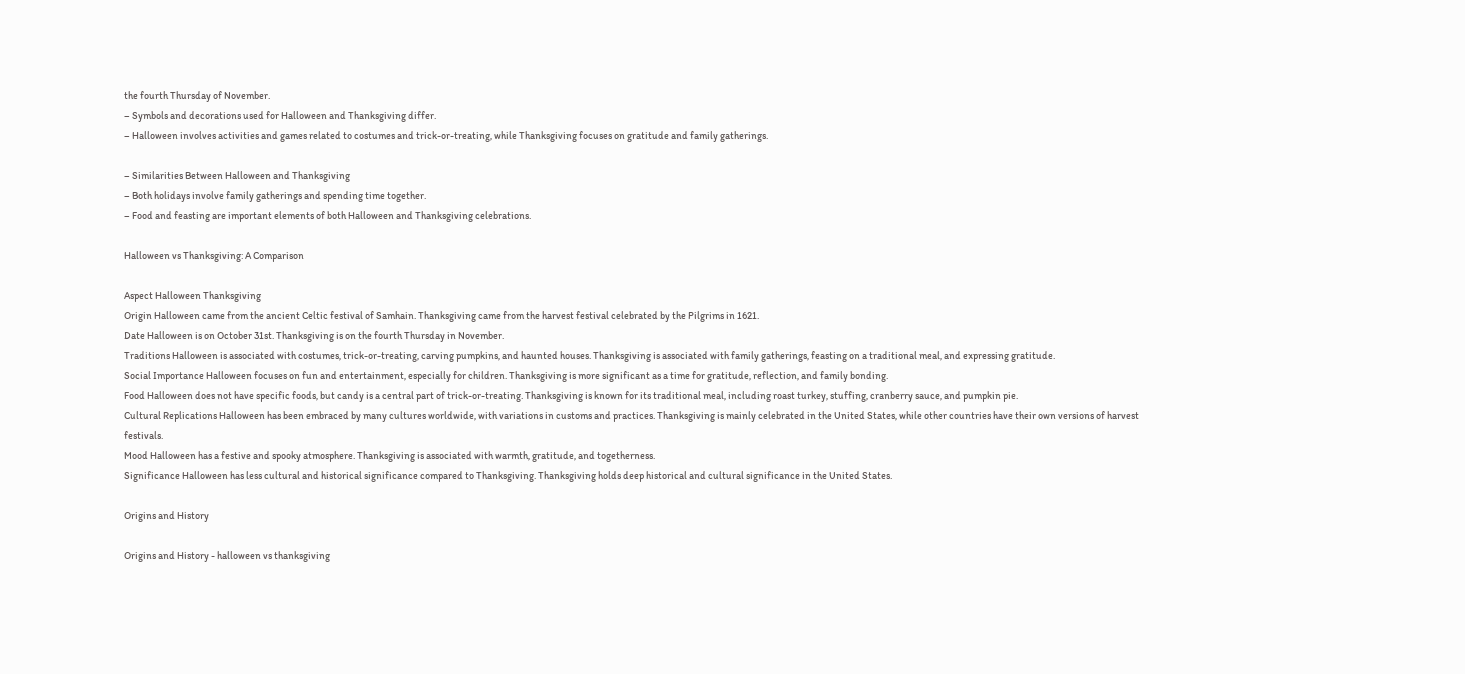the fourth Thursday of November.
– Symbols and decorations used for Halloween and Thanksgiving differ.
– Halloween involves activities and games related to costumes and trick-or-treating, while Thanksgiving focuses on gratitude and family gatherings.

– Similarities Between Halloween and Thanksgiving
– Both holidays involve family gatherings and spending time together.
– Food and feasting are important elements of both Halloween and Thanksgiving celebrations.

Halloween vs Thanksgiving: A Comparison

Aspect Halloween Thanksgiving
Origin Halloween came from the ancient Celtic festival of Samhain. Thanksgiving came from the harvest festival celebrated by the Pilgrims in 1621.
Date Halloween is on October 31st. Thanksgiving is on the fourth Thursday in November.
Traditions Halloween is associated with costumes, trick-or-treating, carving pumpkins, and haunted houses. Thanksgiving is associated with family gatherings, feasting on a traditional meal, and expressing gratitude.
Social Importance Halloween focuses on fun and entertainment, especially for children. Thanksgiving is more significant as a time for gratitude, reflection, and family bonding.
Food Halloween does not have specific foods, but candy is a central part of trick-or-treating. Thanksgiving is known for its traditional meal, including roast turkey, stuffing, cranberry sauce, and pumpkin pie.
Cultural Replications Halloween has been embraced by many cultures worldwide, with variations in customs and practices. Thanksgiving is mainly celebrated in the United States, while other countries have their own versions of harvest festivals.
Mood Halloween has a festive and spooky atmosphere. Thanksgiving is associated with warmth, gratitude, and togetherness.
Significance Halloween has less cultural and historical significance compared to Thanksgiving. Thanksgiving holds deep historical and cultural significance in the United States.

Origins and History

Origins and History - halloween vs thanksgiving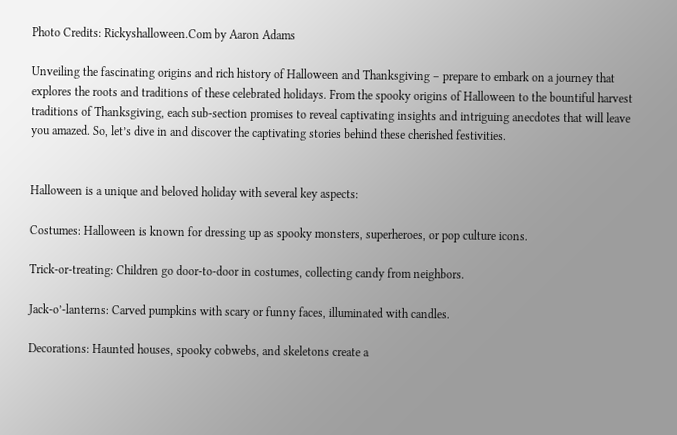Photo Credits: Rickyshalloween.Com by Aaron Adams

Unveiling the fascinating origins and rich history of Halloween and Thanksgiving – prepare to embark on a journey that explores the roots and traditions of these celebrated holidays. From the spooky origins of Halloween to the bountiful harvest traditions of Thanksgiving, each sub-section promises to reveal captivating insights and intriguing anecdotes that will leave you amazed. So, let’s dive in and discover the captivating stories behind these cherished festivities.


Halloween is a unique and beloved holiday with several key aspects:

Costumes: Halloween is known for dressing up as spooky monsters, superheroes, or pop culture icons.

Trick-or-treating: Children go door-to-door in costumes, collecting candy from neighbors.

Jack-o’-lanterns: Carved pumpkins with scary or funny faces, illuminated with candles.

Decorations: Haunted houses, spooky cobwebs, and skeletons create a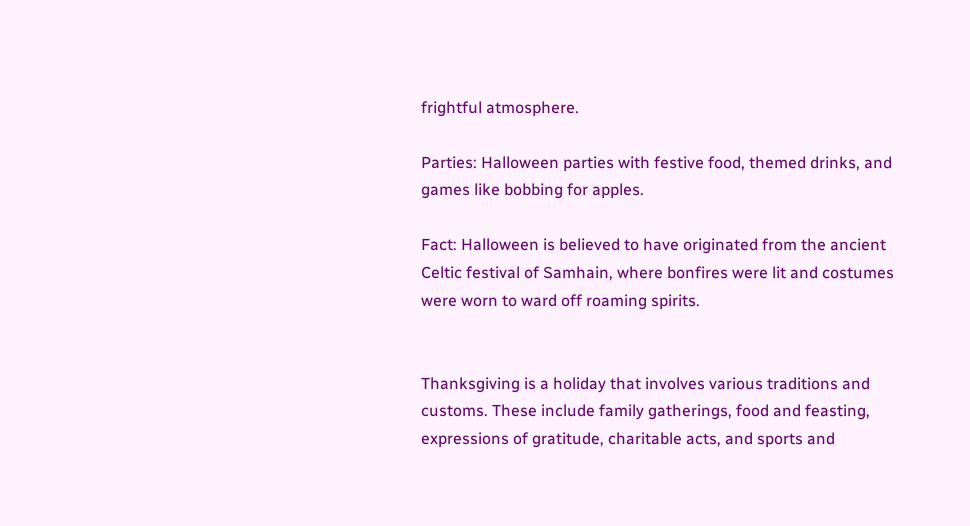frightful atmosphere.

Parties: Halloween parties with festive food, themed drinks, and games like bobbing for apples.

Fact: Halloween is believed to have originated from the ancient Celtic festival of Samhain, where bonfires were lit and costumes were worn to ward off roaming spirits.


Thanksgiving is a holiday that involves various traditions and customs. These include family gatherings, food and feasting, expressions of gratitude, charitable acts, and sports and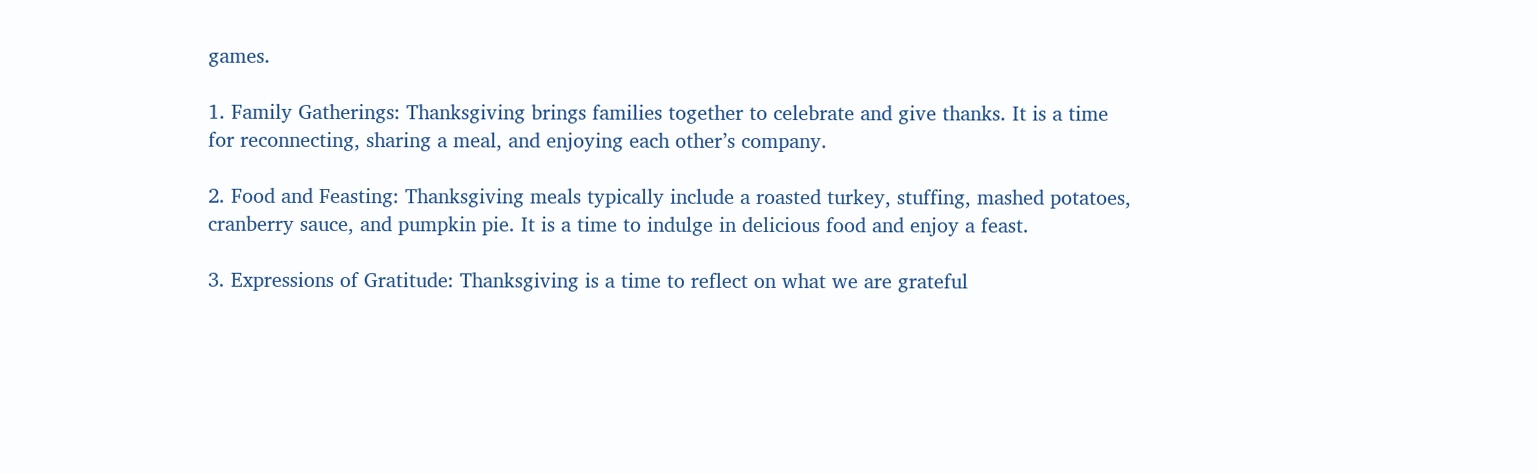games.

1. Family Gatherings: Thanksgiving brings families together to celebrate and give thanks. It is a time for reconnecting, sharing a meal, and enjoying each other’s company.

2. Food and Feasting: Thanksgiving meals typically include a roasted turkey, stuffing, mashed potatoes, cranberry sauce, and pumpkin pie. It is a time to indulge in delicious food and enjoy a feast.

3. Expressions of Gratitude: Thanksgiving is a time to reflect on what we are grateful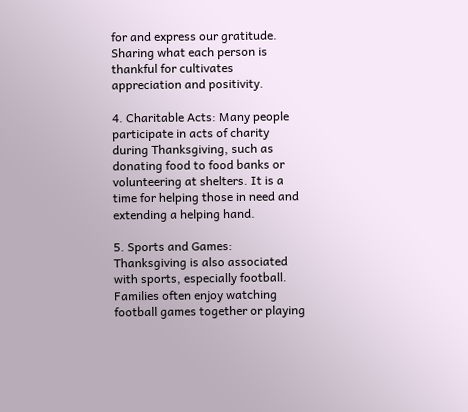for and express our gratitude. Sharing what each person is thankful for cultivates appreciation and positivity.

4. Charitable Acts: Many people participate in acts of charity during Thanksgiving, such as donating food to food banks or volunteering at shelters. It is a time for helping those in need and extending a helping hand.

5. Sports and Games: Thanksgiving is also associated with sports, especially football. Families often enjoy watching football games together or playing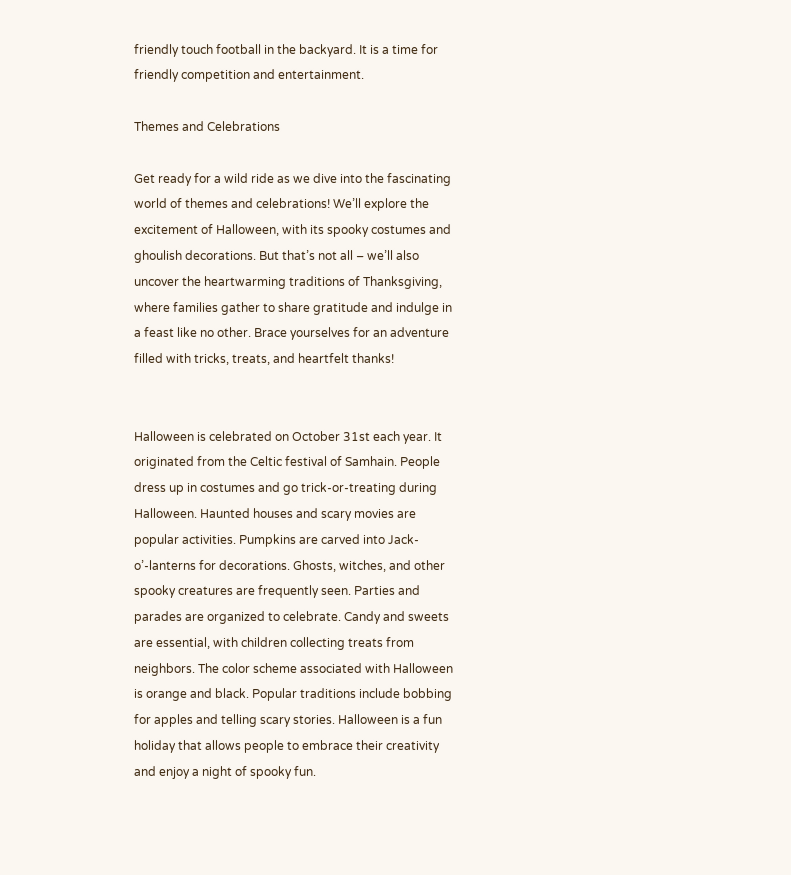friendly touch football in the backyard. It is a time for friendly competition and entertainment.

Themes and Celebrations

Get ready for a wild ride as we dive into the fascinating world of themes and celebrations! We’ll explore the excitement of Halloween, with its spooky costumes and ghoulish decorations. But that’s not all – we’ll also uncover the heartwarming traditions of Thanksgiving, where families gather to share gratitude and indulge in a feast like no other. Brace yourselves for an adventure filled with tricks, treats, and heartfelt thanks!


Halloween is celebrated on October 31st each year. It originated from the Celtic festival of Samhain. People dress up in costumes and go trick-or-treating during Halloween. Haunted houses and scary movies are popular activities. Pumpkins are carved into Jack-o’-lanterns for decorations. Ghosts, witches, and other spooky creatures are frequently seen. Parties and parades are organized to celebrate. Candy and sweets are essential, with children collecting treats from neighbors. The color scheme associated with Halloween is orange and black. Popular traditions include bobbing for apples and telling scary stories. Halloween is a fun holiday that allows people to embrace their creativity and enjoy a night of spooky fun.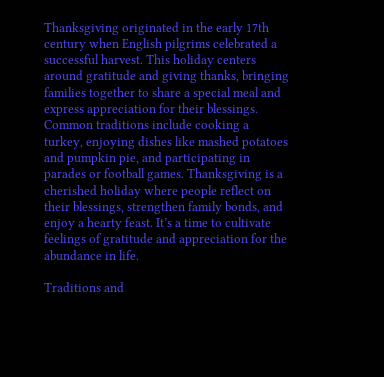Thanksgiving originated in the early 17th century when English pilgrims celebrated a successful harvest. This holiday centers around gratitude and giving thanks, bringing families together to share a special meal and express appreciation for their blessings. Common traditions include cooking a turkey, enjoying dishes like mashed potatoes and pumpkin pie, and participating in parades or football games. Thanksgiving is a cherished holiday where people reflect on their blessings, strengthen family bonds, and enjoy a hearty feast. It’s a time to cultivate feelings of gratitude and appreciation for the abundance in life.

Traditions and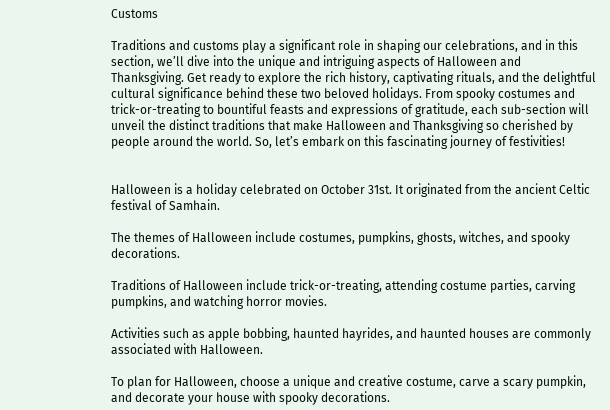Customs

Traditions and customs play a significant role in shaping our celebrations, and in this section, we’ll dive into the unique and intriguing aspects of Halloween and Thanksgiving. Get ready to explore the rich history, captivating rituals, and the delightful cultural significance behind these two beloved holidays. From spooky costumes and trick-or-treating to bountiful feasts and expressions of gratitude, each sub-section will unveil the distinct traditions that make Halloween and Thanksgiving so cherished by people around the world. So, let’s embark on this fascinating journey of festivities!


Halloween is a holiday celebrated on October 31st. It originated from the ancient Celtic festival of Samhain.

The themes of Halloween include costumes, pumpkins, ghosts, witches, and spooky decorations.

Traditions of Halloween include trick-or-treating, attending costume parties, carving pumpkins, and watching horror movies.

Activities such as apple bobbing, haunted hayrides, and haunted houses are commonly associated with Halloween.

To plan for Halloween, choose a unique and creative costume, carve a scary pumpkin, and decorate your house with spooky decorations.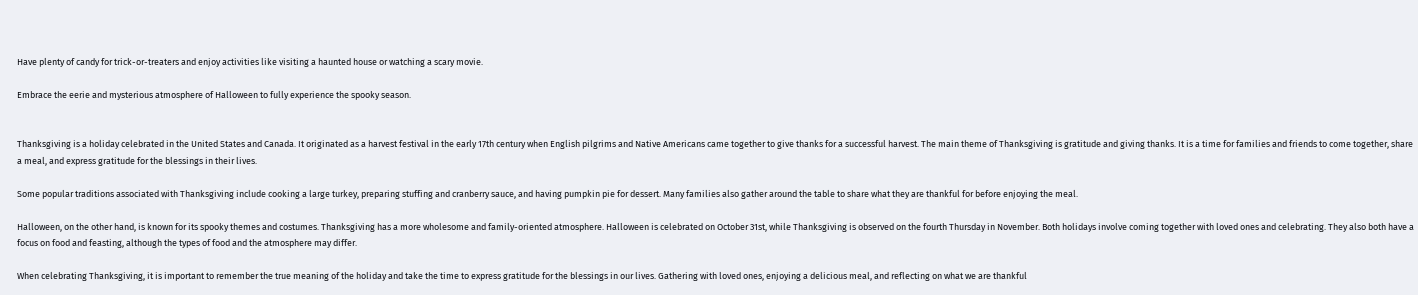Have plenty of candy for trick-or-treaters and enjoy activities like visiting a haunted house or watching a scary movie.

Embrace the eerie and mysterious atmosphere of Halloween to fully experience the spooky season.


Thanksgiving is a holiday celebrated in the United States and Canada. It originated as a harvest festival in the early 17th century when English pilgrims and Native Americans came together to give thanks for a successful harvest. The main theme of Thanksgiving is gratitude and giving thanks. It is a time for families and friends to come together, share a meal, and express gratitude for the blessings in their lives.

Some popular traditions associated with Thanksgiving include cooking a large turkey, preparing stuffing and cranberry sauce, and having pumpkin pie for dessert. Many families also gather around the table to share what they are thankful for before enjoying the meal.

Halloween, on the other hand, is known for its spooky themes and costumes. Thanksgiving has a more wholesome and family-oriented atmosphere. Halloween is celebrated on October 31st, while Thanksgiving is observed on the fourth Thursday in November. Both holidays involve coming together with loved ones and celebrating. They also both have a focus on food and feasting, although the types of food and the atmosphere may differ.

When celebrating Thanksgiving, it is important to remember the true meaning of the holiday and take the time to express gratitude for the blessings in our lives. Gathering with loved ones, enjoying a delicious meal, and reflecting on what we are thankful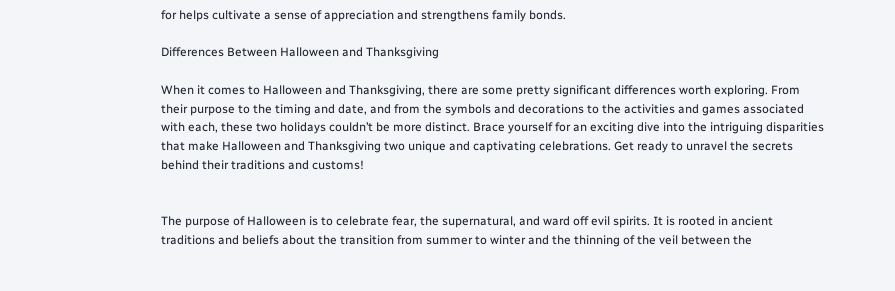for helps cultivate a sense of appreciation and strengthens family bonds.

Differences Between Halloween and Thanksgiving

When it comes to Halloween and Thanksgiving, there are some pretty significant differences worth exploring. From their purpose to the timing and date, and from the symbols and decorations to the activities and games associated with each, these two holidays couldn’t be more distinct. Brace yourself for an exciting dive into the intriguing disparities that make Halloween and Thanksgiving two unique and captivating celebrations. Get ready to unravel the secrets behind their traditions and customs!


The purpose of Halloween is to celebrate fear, the supernatural, and ward off evil spirits. It is rooted in ancient traditions and beliefs about the transition from summer to winter and the thinning of the veil between the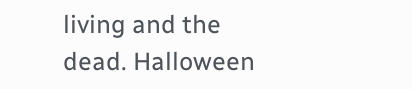living and the dead. Halloween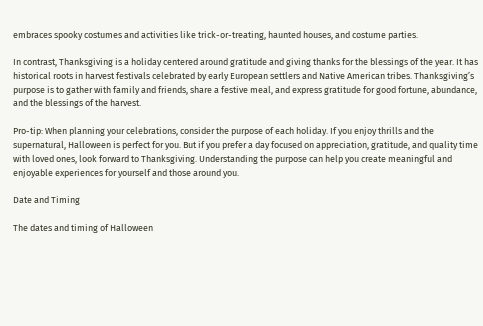embraces spooky costumes and activities like trick-or-treating, haunted houses, and costume parties.

In contrast, Thanksgiving is a holiday centered around gratitude and giving thanks for the blessings of the year. It has historical roots in harvest festivals celebrated by early European settlers and Native American tribes. Thanksgiving’s purpose is to gather with family and friends, share a festive meal, and express gratitude for good fortune, abundance, and the blessings of the harvest.

Pro-tip: When planning your celebrations, consider the purpose of each holiday. If you enjoy thrills and the supernatural, Halloween is perfect for you. But if you prefer a day focused on appreciation, gratitude, and quality time with loved ones, look forward to Thanksgiving. Understanding the purpose can help you create meaningful and enjoyable experiences for yourself and those around you.

Date and Timing

The dates and timing of Halloween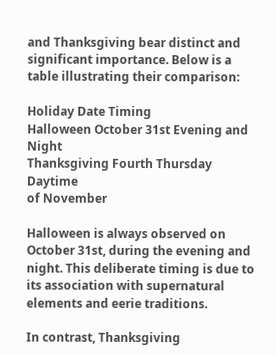and Thanksgiving bear distinct and significant importance. Below is a table illustrating their comparison:

Holiday Date Timing
Halloween October 31st Evening and Night
Thanksgiving Fourth Thursday Daytime
of November

Halloween is always observed on October 31st, during the evening and night. This deliberate timing is due to its association with supernatural elements and eerie traditions.

In contrast, Thanksgiving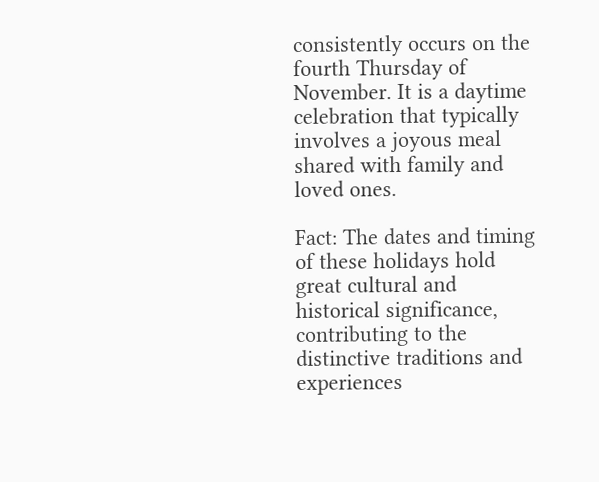consistently occurs on the fourth Thursday of November. It is a daytime celebration that typically involves a joyous meal shared with family and loved ones.

Fact: The dates and timing of these holidays hold great cultural and historical significance, contributing to the distinctive traditions and experiences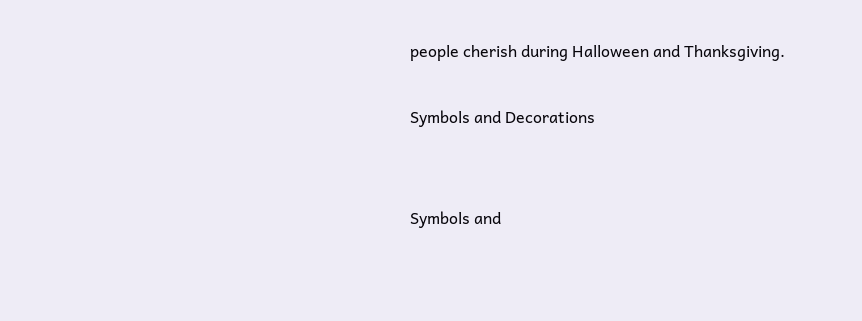people cherish during Halloween and Thanksgiving.

Symbols and Decorations


Symbols and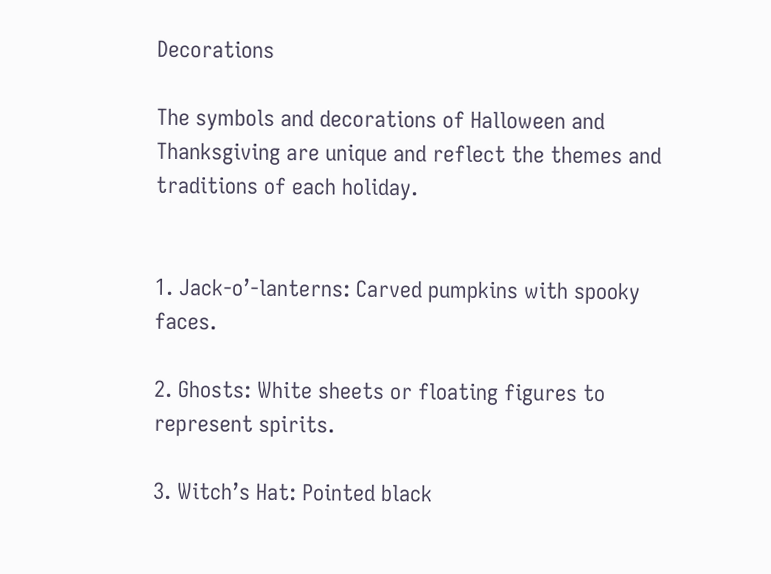Decorations

The symbols and decorations of Halloween and Thanksgiving are unique and reflect the themes and traditions of each holiday.


1. Jack-o’-lanterns: Carved pumpkins with spooky faces.

2. Ghosts: White sheets or floating figures to represent spirits.

3. Witch’s Hat: Pointed black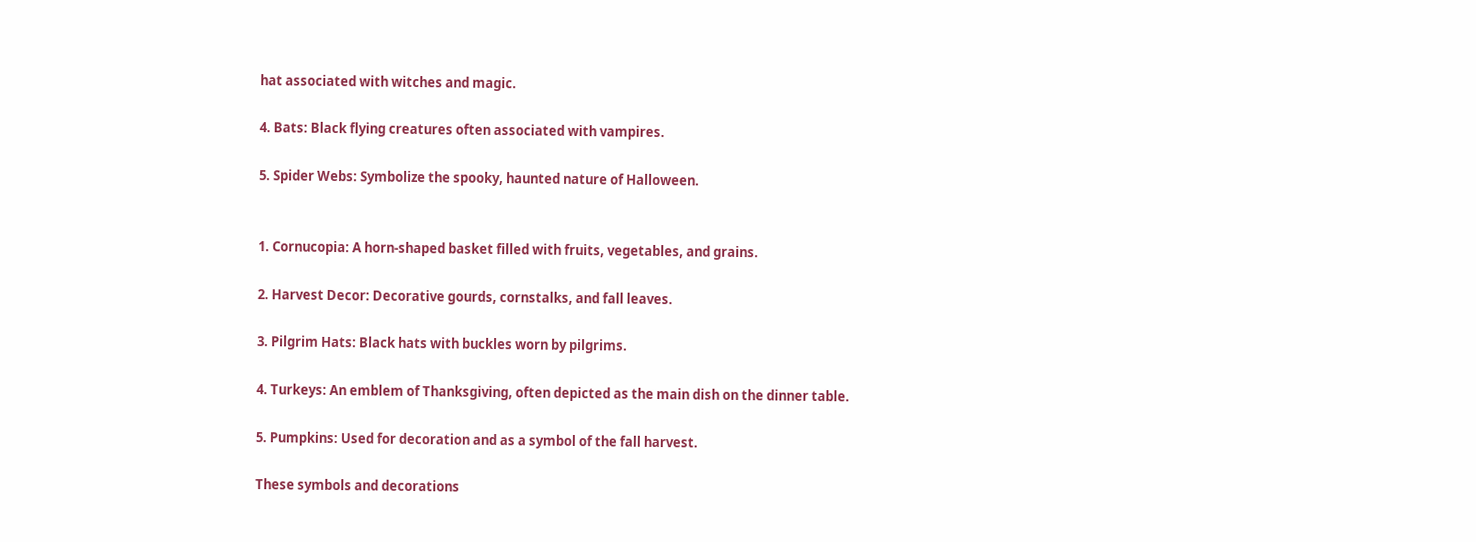hat associated with witches and magic.

4. Bats: Black flying creatures often associated with vampires.

5. Spider Webs: Symbolize the spooky, haunted nature of Halloween.


1. Cornucopia: A horn-shaped basket filled with fruits, vegetables, and grains.

2. Harvest Decor: Decorative gourds, cornstalks, and fall leaves.

3. Pilgrim Hats: Black hats with buckles worn by pilgrims.

4. Turkeys: An emblem of Thanksgiving, often depicted as the main dish on the dinner table.

5. Pumpkins: Used for decoration and as a symbol of the fall harvest.

These symbols and decorations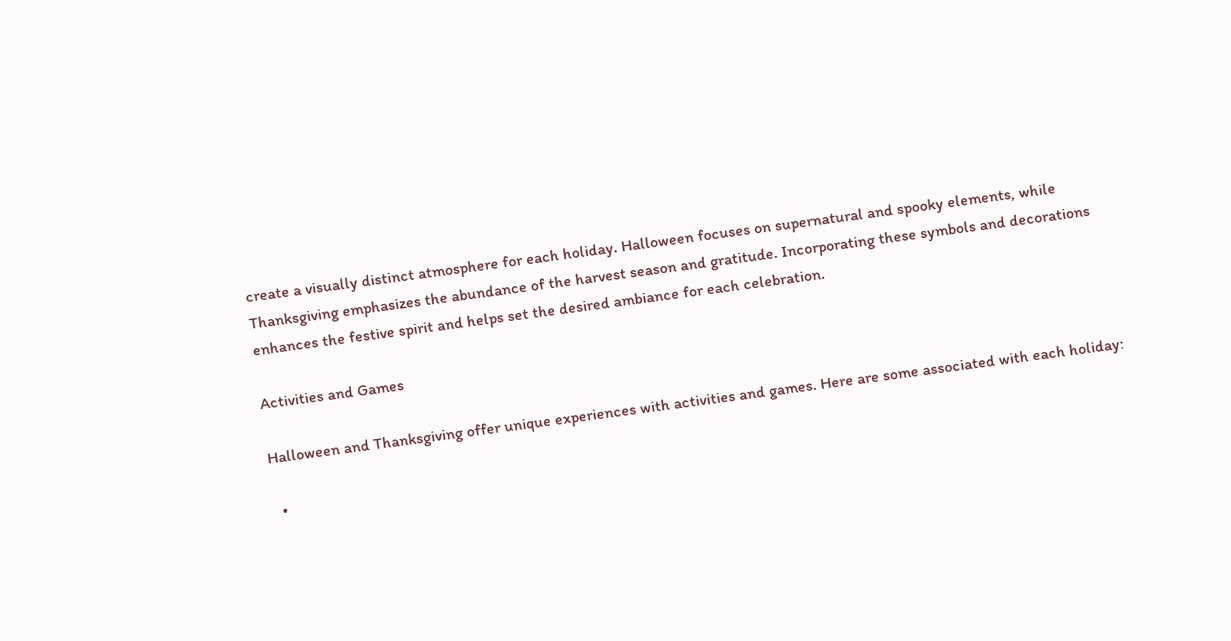create a visually distinct atmosphere for each holiday. Halloween focuses on supernatural and spooky elements, while Thanksgiving emphasizes the abundance of the harvest season and gratitude. Incorporating these symbols and decorations enhances the festive spirit and helps set the desired ambiance for each celebration.

Activities and Games

Halloween and Thanksgiving offer unique experiences with activities and games. Here are some associated with each holiday:

  •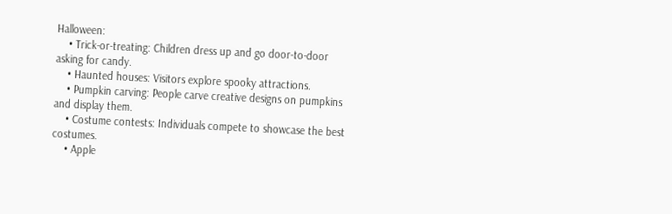Halloween:
    • Trick-or-treating: Children dress up and go door-to-door asking for candy.
    • Haunted houses: Visitors explore spooky attractions.
    • Pumpkin carving: People carve creative designs on pumpkins and display them.
    • Costume contests: Individuals compete to showcase the best costumes.
    • Apple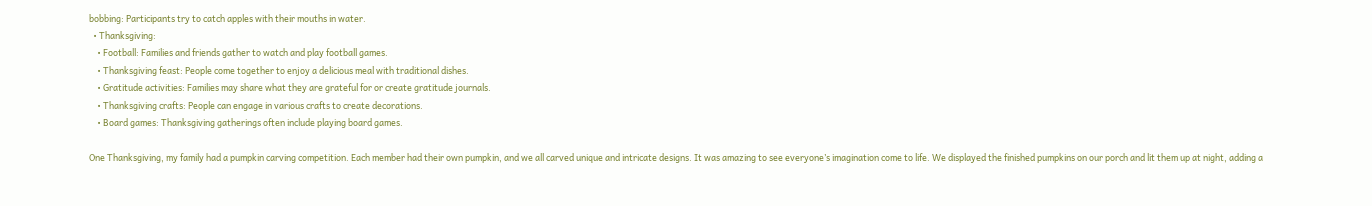bobbing: Participants try to catch apples with their mouths in water.
  • Thanksgiving:
    • Football: Families and friends gather to watch and play football games.
    • Thanksgiving feast: People come together to enjoy a delicious meal with traditional dishes.
    • Gratitude activities: Families may share what they are grateful for or create gratitude journals.
    • Thanksgiving crafts: People can engage in various crafts to create decorations.
    • Board games: Thanksgiving gatherings often include playing board games.

One Thanksgiving, my family had a pumpkin carving competition. Each member had their own pumpkin, and we all carved unique and intricate designs. It was amazing to see everyone’s imagination come to life. We displayed the finished pumpkins on our porch and lit them up at night, adding a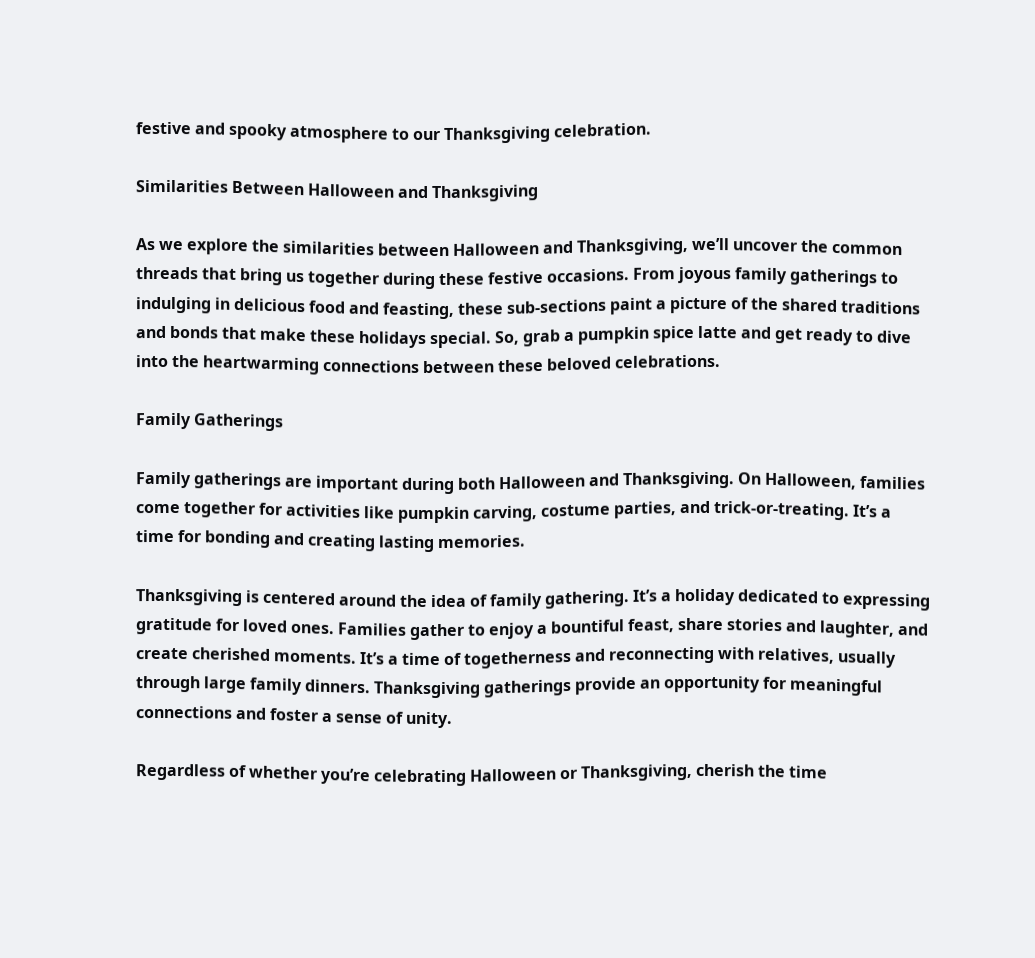festive and spooky atmosphere to our Thanksgiving celebration.

Similarities Between Halloween and Thanksgiving

As we explore the similarities between Halloween and Thanksgiving, we’ll uncover the common threads that bring us together during these festive occasions. From joyous family gatherings to indulging in delicious food and feasting, these sub-sections paint a picture of the shared traditions and bonds that make these holidays special. So, grab a pumpkin spice latte and get ready to dive into the heartwarming connections between these beloved celebrations.

Family Gatherings

Family gatherings are important during both Halloween and Thanksgiving. On Halloween, families come together for activities like pumpkin carving, costume parties, and trick-or-treating. It’s a time for bonding and creating lasting memories.

Thanksgiving is centered around the idea of family gathering. It’s a holiday dedicated to expressing gratitude for loved ones. Families gather to enjoy a bountiful feast, share stories and laughter, and create cherished moments. It’s a time of togetherness and reconnecting with relatives, usually through large family dinners. Thanksgiving gatherings provide an opportunity for meaningful connections and foster a sense of unity.

Regardless of whether you’re celebrating Halloween or Thanksgiving, cherish the time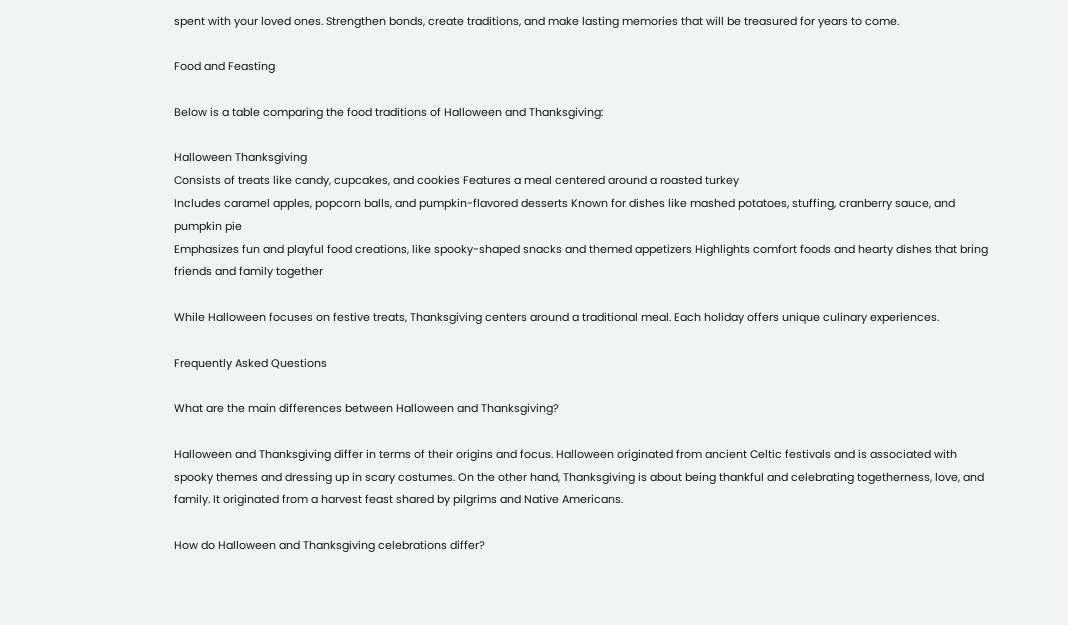spent with your loved ones. Strengthen bonds, create traditions, and make lasting memories that will be treasured for years to come.

Food and Feasting

Below is a table comparing the food traditions of Halloween and Thanksgiving:

Halloween Thanksgiving
Consists of treats like candy, cupcakes, and cookies Features a meal centered around a roasted turkey
Includes caramel apples, popcorn balls, and pumpkin-flavored desserts Known for dishes like mashed potatoes, stuffing, cranberry sauce, and pumpkin pie
Emphasizes fun and playful food creations, like spooky-shaped snacks and themed appetizers Highlights comfort foods and hearty dishes that bring friends and family together

While Halloween focuses on festive treats, Thanksgiving centers around a traditional meal. Each holiday offers unique culinary experiences.

Frequently Asked Questions

What are the main differences between Halloween and Thanksgiving?

Halloween and Thanksgiving differ in terms of their origins and focus. Halloween originated from ancient Celtic festivals and is associated with spooky themes and dressing up in scary costumes. On the other hand, Thanksgiving is about being thankful and celebrating togetherness, love, and family. It originated from a harvest feast shared by pilgrims and Native Americans.

How do Halloween and Thanksgiving celebrations differ?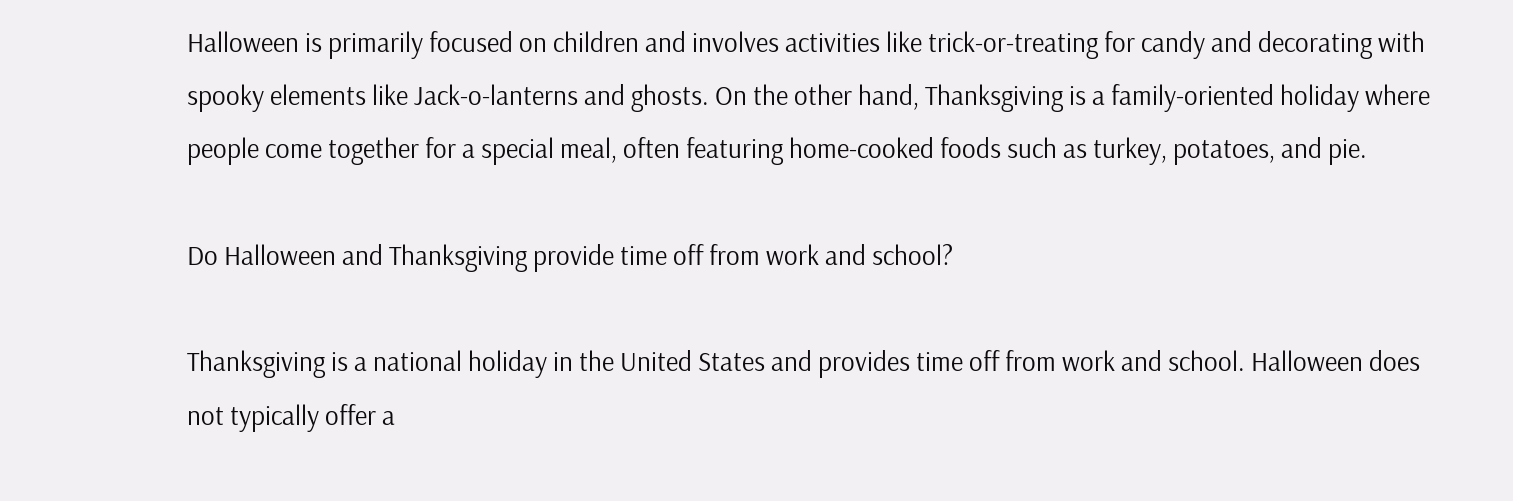Halloween is primarily focused on children and involves activities like trick-or-treating for candy and decorating with spooky elements like Jack-o-lanterns and ghosts. On the other hand, Thanksgiving is a family-oriented holiday where people come together for a special meal, often featuring home-cooked foods such as turkey, potatoes, and pie.

Do Halloween and Thanksgiving provide time off from work and school?

Thanksgiving is a national holiday in the United States and provides time off from work and school. Halloween does not typically offer a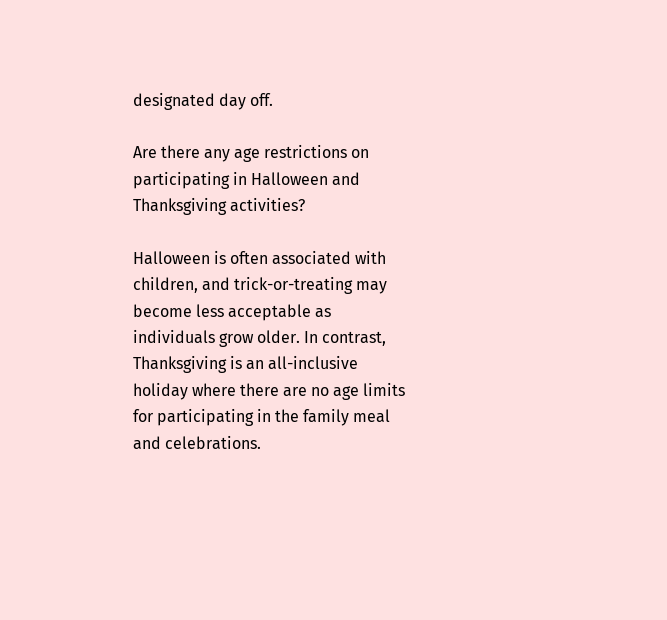designated day off.

Are there any age restrictions on participating in Halloween and Thanksgiving activities?

Halloween is often associated with children, and trick-or-treating may become less acceptable as individuals grow older. In contrast, Thanksgiving is an all-inclusive holiday where there are no age limits for participating in the family meal and celebrations.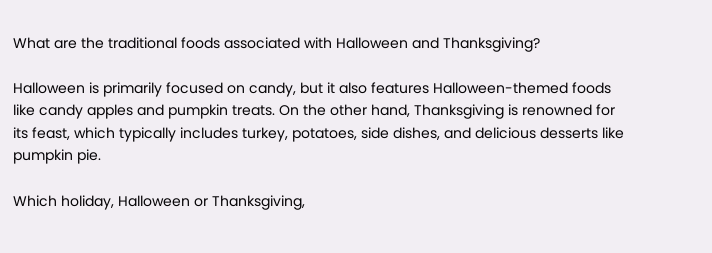What are the traditional foods associated with Halloween and Thanksgiving?

Halloween is primarily focused on candy, but it also features Halloween-themed foods like candy apples and pumpkin treats. On the other hand, Thanksgiving is renowned for its feast, which typically includes turkey, potatoes, side dishes, and delicious desserts like pumpkin pie.

Which holiday, Halloween or Thanksgiving,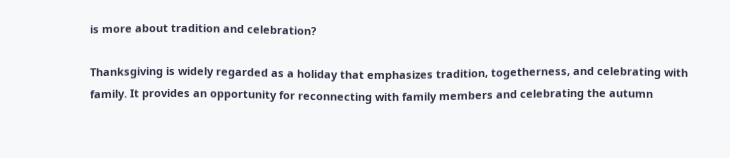is more about tradition and celebration?

Thanksgiving is widely regarded as a holiday that emphasizes tradition, togetherness, and celebrating with family. It provides an opportunity for reconnecting with family members and celebrating the autumn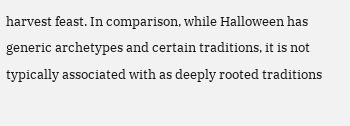harvest feast. In comparison, while Halloween has generic archetypes and certain traditions, it is not typically associated with as deeply rooted traditions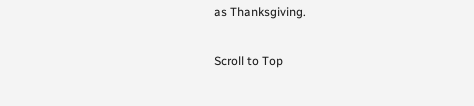as Thanksgiving.

Scroll to Top